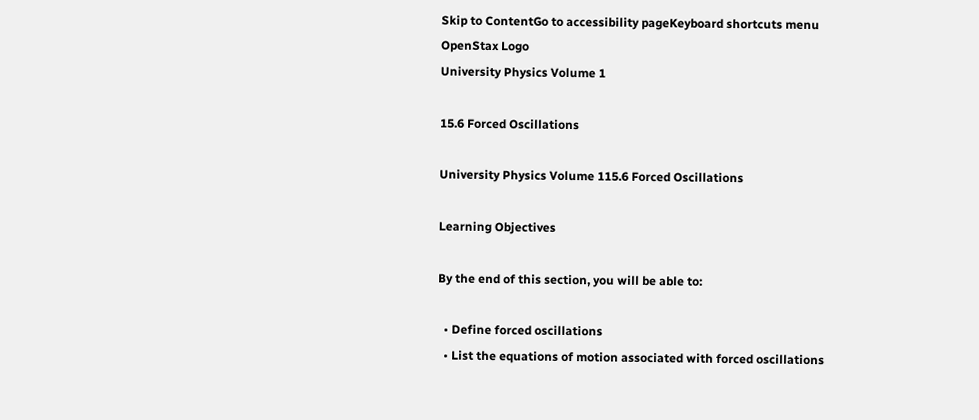Skip to ContentGo to accessibility pageKeyboard shortcuts menu
OpenStax Logo
University Physics Volume 1

15.6 Forced Oscillations

University Physics Volume 115.6 Forced Oscillations

Learning Objectives

By the end of this section, you will be able to:

  • Define forced oscillations
  • List the equations of motion associated with forced oscillations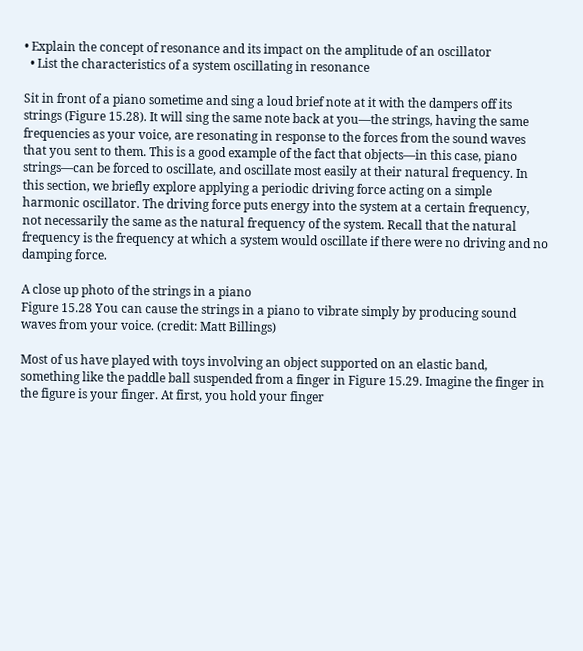• Explain the concept of resonance and its impact on the amplitude of an oscillator
  • List the characteristics of a system oscillating in resonance

Sit in front of a piano sometime and sing a loud brief note at it with the dampers off its strings (Figure 15.28). It will sing the same note back at you—the strings, having the same frequencies as your voice, are resonating in response to the forces from the sound waves that you sent to them. This is a good example of the fact that objects—in this case, piano strings—can be forced to oscillate, and oscillate most easily at their natural frequency. In this section, we briefly explore applying a periodic driving force acting on a simple harmonic oscillator. The driving force puts energy into the system at a certain frequency, not necessarily the same as the natural frequency of the system. Recall that the natural frequency is the frequency at which a system would oscillate if there were no driving and no damping force.

A close up photo of the strings in a piano
Figure 15.28 You can cause the strings in a piano to vibrate simply by producing sound waves from your voice. (credit: Matt Billings)

Most of us have played with toys involving an object supported on an elastic band, something like the paddle ball suspended from a finger in Figure 15.29. Imagine the finger in the figure is your finger. At first, you hold your finger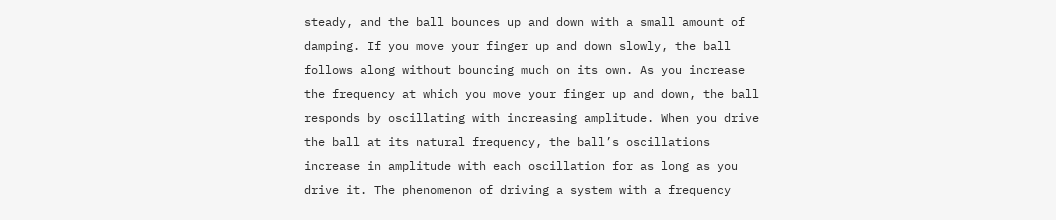steady, and the ball bounces up and down with a small amount of damping. If you move your finger up and down slowly, the ball follows along without bouncing much on its own. As you increase the frequency at which you move your finger up and down, the ball responds by oscillating with increasing amplitude. When you drive the ball at its natural frequency, the ball’s oscillations increase in amplitude with each oscillation for as long as you drive it. The phenomenon of driving a system with a frequency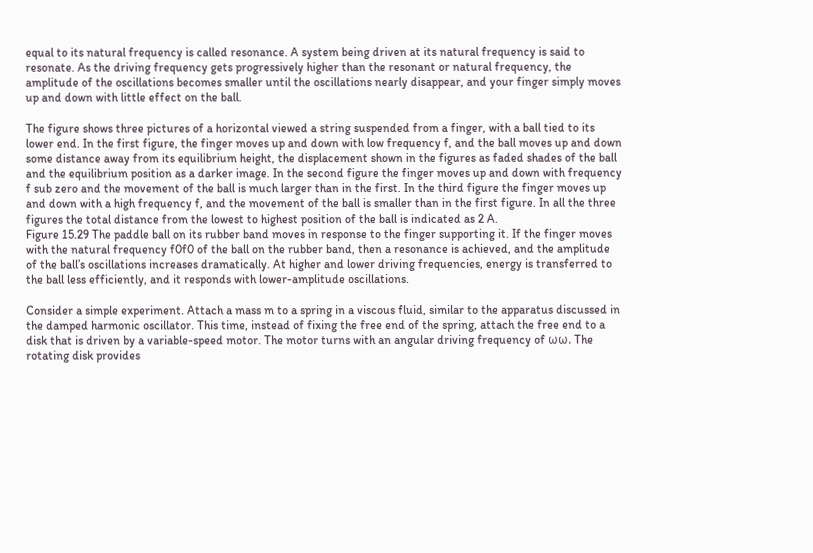equal to its natural frequency is called resonance. A system being driven at its natural frequency is said to resonate. As the driving frequency gets progressively higher than the resonant or natural frequency, the amplitude of the oscillations becomes smaller until the oscillations nearly disappear, and your finger simply moves up and down with little effect on the ball.

The figure shows three pictures of a horizontal viewed a string suspended from a finger, with a ball tied to its lower end. In the first figure, the finger moves up and down with low frequency f, and the ball moves up and down some distance away from its equilibrium height, the displacement shown in the figures as faded shades of the ball and the equilibrium position as a darker image. In the second figure the finger moves up and down with frequency f sub zero and the movement of the ball is much larger than in the first. In the third figure the finger moves up and down with a high frequency f, and the movement of the ball is smaller than in the first figure. In all the three figures the total distance from the lowest to highest position of the ball is indicated as 2 A.
Figure 15.29 The paddle ball on its rubber band moves in response to the finger supporting it. If the finger moves with the natural frequency f0f0 of the ball on the rubber band, then a resonance is achieved, and the amplitude of the ball’s oscillations increases dramatically. At higher and lower driving frequencies, energy is transferred to the ball less efficiently, and it responds with lower-amplitude oscillations.

Consider a simple experiment. Attach a mass m to a spring in a viscous fluid, similar to the apparatus discussed in the damped harmonic oscillator. This time, instead of fixing the free end of the spring, attach the free end to a disk that is driven by a variable-speed motor. The motor turns with an angular driving frequency of ωω. The rotating disk provides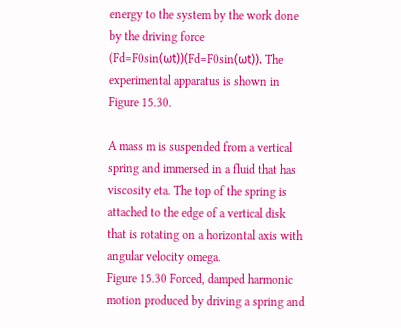energy to the system by the work done by the driving force (Fd=F0sin(ωt))(Fd=F0sin(ωt)). The experimental apparatus is shown in Figure 15.30.

A mass m is suspended from a vertical spring and immersed in a fluid that has viscosity eta. The top of the spring is attached to the edge of a vertical disk that is rotating on a horizontal axis with angular velocity omega.
Figure 15.30 Forced, damped harmonic motion produced by driving a spring and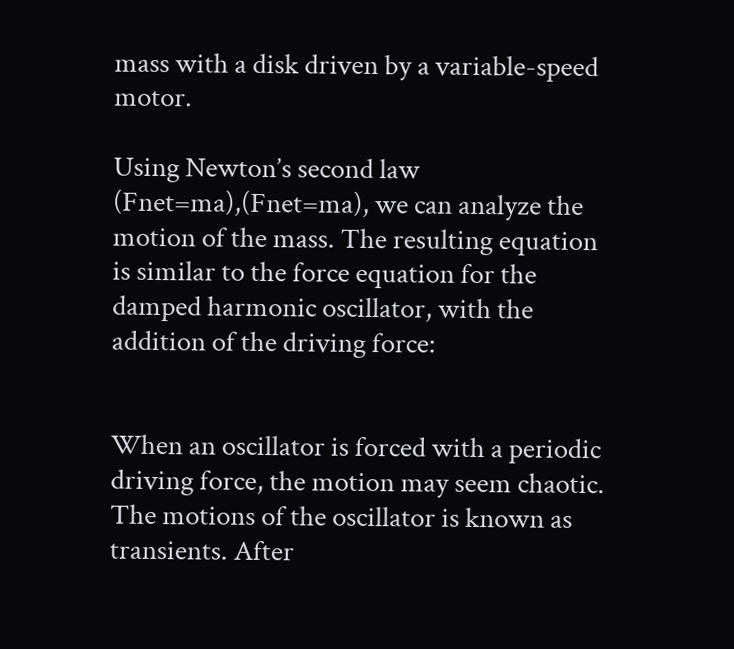mass with a disk driven by a variable-speed motor.

Using Newton’s second law (Fnet=ma),(Fnet=ma), we can analyze the motion of the mass. The resulting equation is similar to the force equation for the damped harmonic oscillator, with the addition of the driving force:


When an oscillator is forced with a periodic driving force, the motion may seem chaotic. The motions of the oscillator is known as transients. After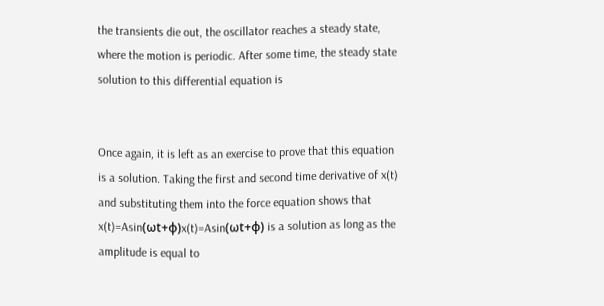the transients die out, the oscillator reaches a steady state, where the motion is periodic. After some time, the steady state solution to this differential equation is


Once again, it is left as an exercise to prove that this equation is a solution. Taking the first and second time derivative of x(t) and substituting them into the force equation shows that x(t)=Asin(ωt+ϕ)x(t)=Asin(ωt+ϕ) is a solution as long as the amplitude is equal to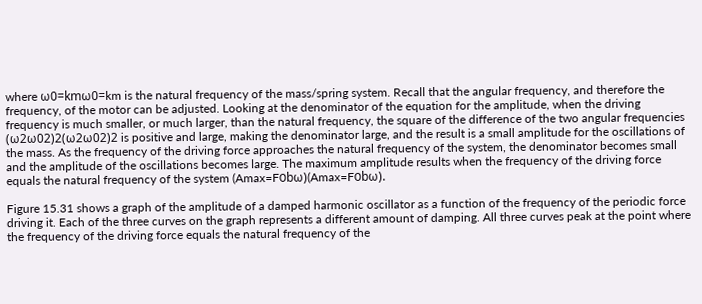where ω0=kmω0=km is the natural frequency of the mass/spring system. Recall that the angular frequency, and therefore the frequency, of the motor can be adjusted. Looking at the denominator of the equation for the amplitude, when the driving frequency is much smaller, or much larger, than the natural frequency, the square of the difference of the two angular frequencies (ω2ω02)2(ω2ω02)2 is positive and large, making the denominator large, and the result is a small amplitude for the oscillations of the mass. As the frequency of the driving force approaches the natural frequency of the system, the denominator becomes small and the amplitude of the oscillations becomes large. The maximum amplitude results when the frequency of the driving force equals the natural frequency of the system (Amax=F0bω)(Amax=F0bω).

Figure 15.31 shows a graph of the amplitude of a damped harmonic oscillator as a function of the frequency of the periodic force driving it. Each of the three curves on the graph represents a different amount of damping. All three curves peak at the point where the frequency of the driving force equals the natural frequency of the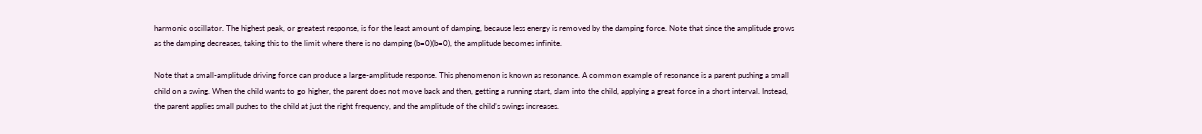harmonic oscillator. The highest peak, or greatest response, is for the least amount of damping, because less energy is removed by the damping force. Note that since the amplitude grows as the damping decreases, taking this to the limit where there is no damping (b=0)(b=0), the amplitude becomes infinite.

Note that a small-amplitude driving force can produce a large-amplitude response. This phenomenon is known as resonance. A common example of resonance is a parent pushing a small child on a swing. When the child wants to go higher, the parent does not move back and then, getting a running start, slam into the child, applying a great force in a short interval. Instead, the parent applies small pushes to the child at just the right frequency, and the amplitude of the child’s swings increases.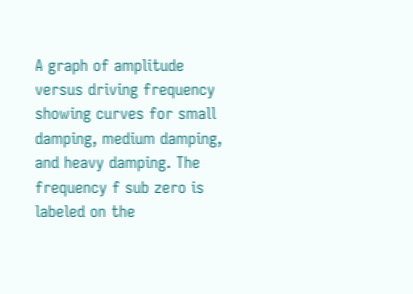A graph of amplitude versus driving frequency showing curves for small damping, medium damping, and heavy damping. The frequency f sub zero is labeled on the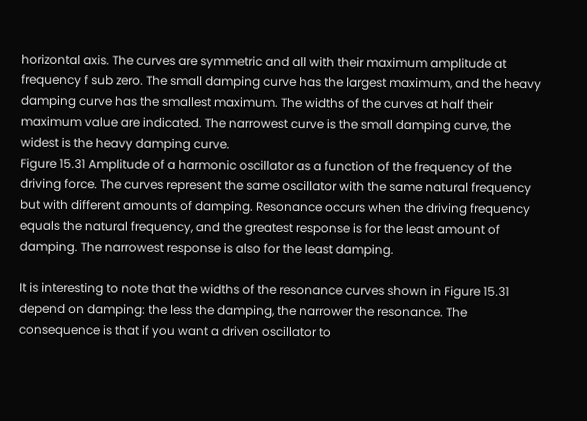horizontal axis. The curves are symmetric and all with their maximum amplitude at frequency f sub zero. The small damping curve has the largest maximum, and the heavy damping curve has the smallest maximum. The widths of the curves at half their maximum value are indicated. The narrowest curve is the small damping curve, the widest is the heavy damping curve.
Figure 15.31 Amplitude of a harmonic oscillator as a function of the frequency of the driving force. The curves represent the same oscillator with the same natural frequency but with different amounts of damping. Resonance occurs when the driving frequency equals the natural frequency, and the greatest response is for the least amount of damping. The narrowest response is also for the least damping.

It is interesting to note that the widths of the resonance curves shown in Figure 15.31 depend on damping: the less the damping, the narrower the resonance. The consequence is that if you want a driven oscillator to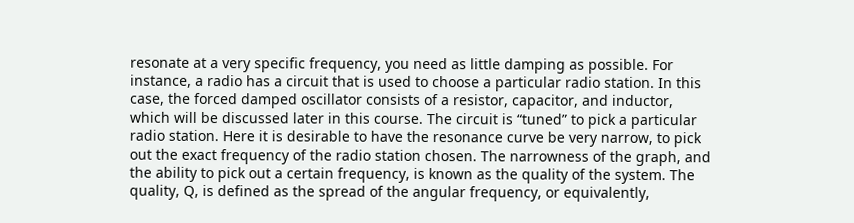resonate at a very specific frequency, you need as little damping as possible. For instance, a radio has a circuit that is used to choose a particular radio station. In this case, the forced damped oscillator consists of a resistor, capacitor, and inductor, which will be discussed later in this course. The circuit is “tuned” to pick a particular radio station. Here it is desirable to have the resonance curve be very narrow, to pick out the exact frequency of the radio station chosen. The narrowness of the graph, and the ability to pick out a certain frequency, is known as the quality of the system. The quality, Q, is defined as the spread of the angular frequency, or equivalently,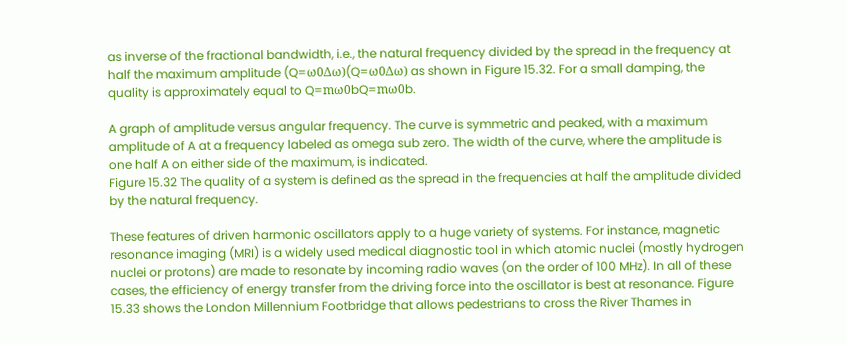as inverse of the fractional bandwidth, i.e., the natural frequency divided by the spread in the frequency at half the maximum amplitude (Q=ω0Δω)(Q=ω0Δω) as shown in Figure 15.32. For a small damping, the quality is approximately equal to Q=mω0bQ=mω0b.

A graph of amplitude versus angular frequency. The curve is symmetric and peaked, with a maximum amplitude of A at a frequency labeled as omega sub zero. The width of the curve, where the amplitude is one half A on either side of the maximum, is indicated.
Figure 15.32 The quality of a system is defined as the spread in the frequencies at half the amplitude divided by the natural frequency.

These features of driven harmonic oscillators apply to a huge variety of systems. For instance, magnetic resonance imaging (MRI) is a widely used medical diagnostic tool in which atomic nuclei (mostly hydrogen nuclei or protons) are made to resonate by incoming radio waves (on the order of 100 MHz). In all of these cases, the efficiency of energy transfer from the driving force into the oscillator is best at resonance. Figure 15.33 shows the London Millennium Footbridge that allows pedestrians to cross the River Thames in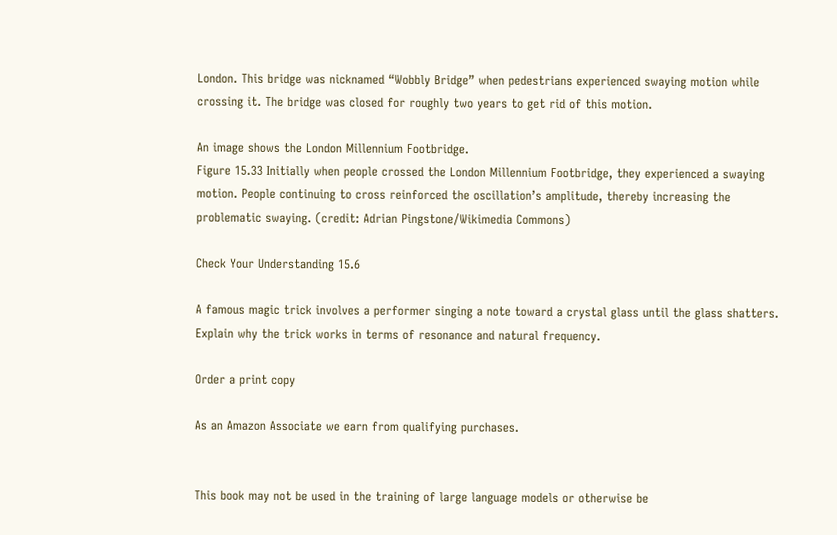London. This bridge was nicknamed “Wobbly Bridge” when pedestrians experienced swaying motion while crossing it. The bridge was closed for roughly two years to get rid of this motion.

An image shows the London Millennium Footbridge.
Figure 15.33 Initially when people crossed the London Millennium Footbridge, they experienced a swaying motion. People continuing to cross reinforced the oscillation’s amplitude, thereby increasing the problematic swaying. (credit: Adrian Pingstone/Wikimedia Commons)

Check Your Understanding 15.6

A famous magic trick involves a performer singing a note toward a crystal glass until the glass shatters. Explain why the trick works in terms of resonance and natural frequency.

Order a print copy

As an Amazon Associate we earn from qualifying purchases.


This book may not be used in the training of large language models or otherwise be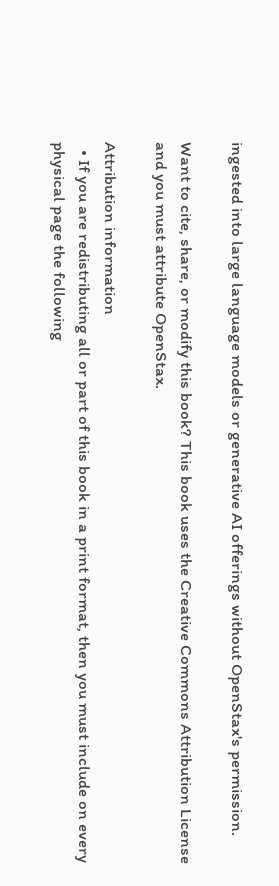ingested into large language models or generative AI offerings without OpenStax's permission.

Want to cite, share, or modify this book? This book uses the Creative Commons Attribution License and you must attribute OpenStax.

Attribution information
  • If you are redistributing all or part of this book in a print format, then you must include on every physical page the following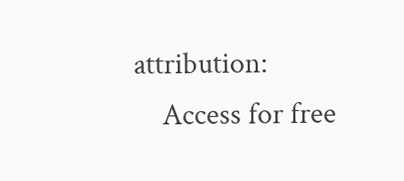attribution:
    Access for free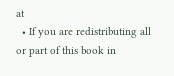at
  • If you are redistributing all or part of this book in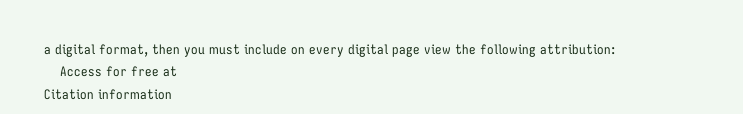a digital format, then you must include on every digital page view the following attribution:
    Access for free at
Citation information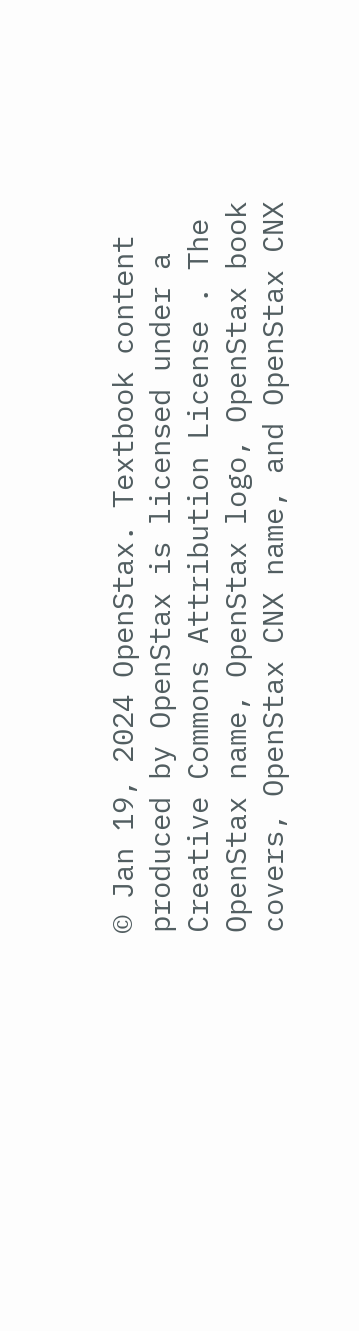© Jan 19, 2024 OpenStax. Textbook content produced by OpenStax is licensed under a Creative Commons Attribution License . The OpenStax name, OpenStax logo, OpenStax book covers, OpenStax CNX name, and OpenStax CNX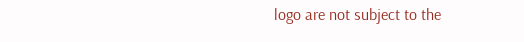logo are not subject to the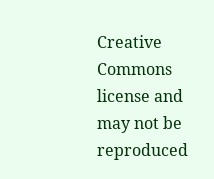Creative Commons license and may not be reproduced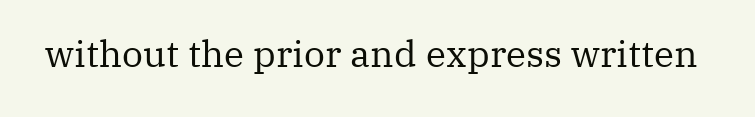without the prior and express written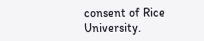consent of Rice University.